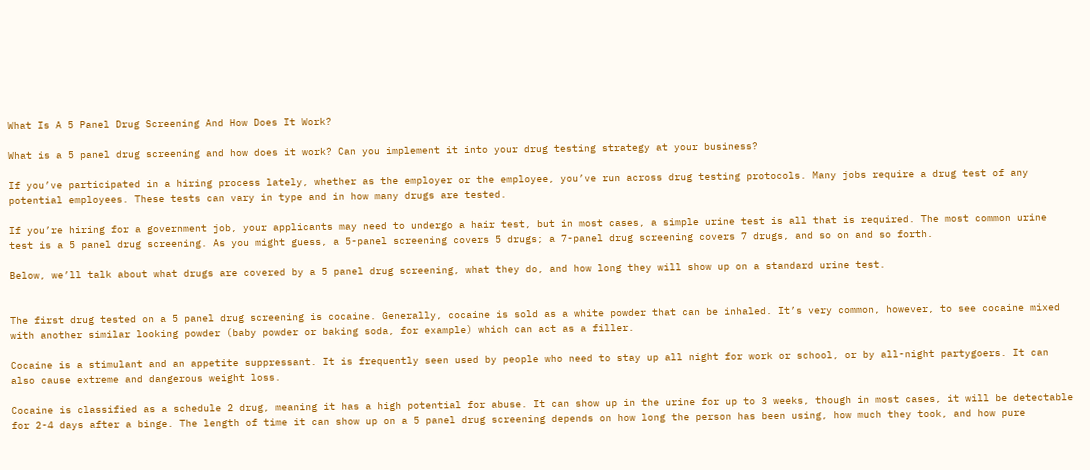What Is A 5 Panel Drug Screening And How Does It Work?

What is a 5 panel drug screening and how does it work? Can you implement it into your drug testing strategy at your business?

If you’ve participated in a hiring process lately, whether as the employer or the employee, you’ve run across drug testing protocols. Many jobs require a drug test of any potential employees. These tests can vary in type and in how many drugs are tested.

If you’re hiring for a government job, your applicants may need to undergo a hair test, but in most cases, a simple urine test is all that is required. The most common urine test is a 5 panel drug screening. As you might guess, a 5-panel screening covers 5 drugs; a 7-panel drug screening covers 7 drugs, and so on and so forth.

Below, we’ll talk about what drugs are covered by a 5 panel drug screening, what they do, and how long they will show up on a standard urine test.


The first drug tested on a 5 panel drug screening is cocaine. Generally, cocaine is sold as a white powder that can be inhaled. It’s very common, however, to see cocaine mixed with another similar looking powder (baby powder or baking soda, for example) which can act as a filler.

Cocaine is a stimulant and an appetite suppressant. It is frequently seen used by people who need to stay up all night for work or school, or by all-night partygoers. It can also cause extreme and dangerous weight loss.

Cocaine is classified as a schedule 2 drug, meaning it has a high potential for abuse. It can show up in the urine for up to 3 weeks, though in most cases, it will be detectable for 2-4 days after a binge. The length of time it can show up on a 5 panel drug screening depends on how long the person has been using, how much they took, and how pure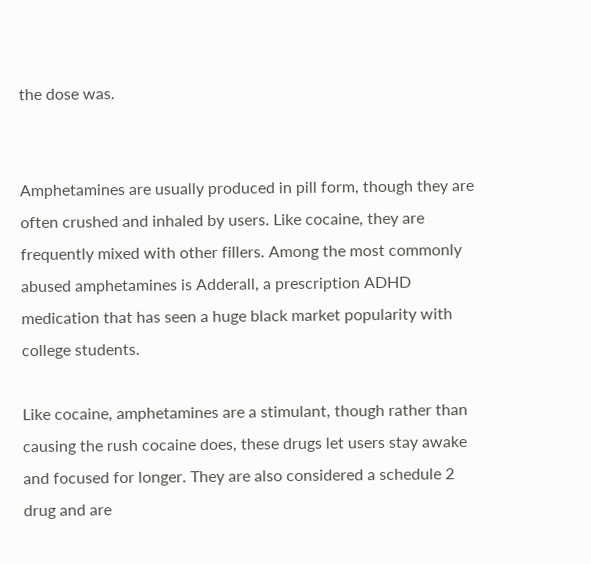the dose was.


Amphetamines are usually produced in pill form, though they are often crushed and inhaled by users. Like cocaine, they are frequently mixed with other fillers. Among the most commonly abused amphetamines is Adderall, a prescription ADHD medication that has seen a huge black market popularity with college students.

Like cocaine, amphetamines are a stimulant, though rather than causing the rush cocaine does, these drugs let users stay awake and focused for longer. They are also considered a schedule 2 drug and are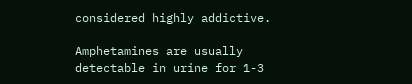considered highly addictive.

Amphetamines are usually detectable in urine for 1-3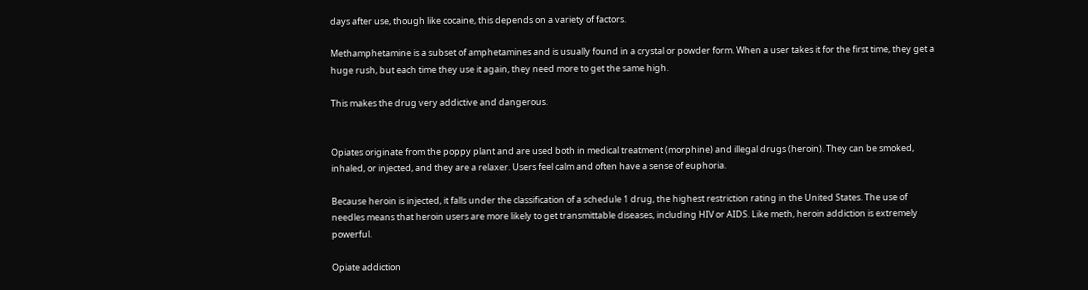days after use, though like cocaine, this depends on a variety of factors.

Methamphetamine is a subset of amphetamines and is usually found in a crystal or powder form. When a user takes it for the first time, they get a huge rush, but each time they use it again, they need more to get the same high.

This makes the drug very addictive and dangerous.


Opiates originate from the poppy plant and are used both in medical treatment (morphine) and illegal drugs (heroin). They can be smoked, inhaled, or injected, and they are a relaxer. Users feel calm and often have a sense of euphoria.

Because heroin is injected, it falls under the classification of a schedule 1 drug, the highest restriction rating in the United States. The use of needles means that heroin users are more likely to get transmittable diseases, including HIV or AIDS. Like meth, heroin addiction is extremely powerful.

Opiate addiction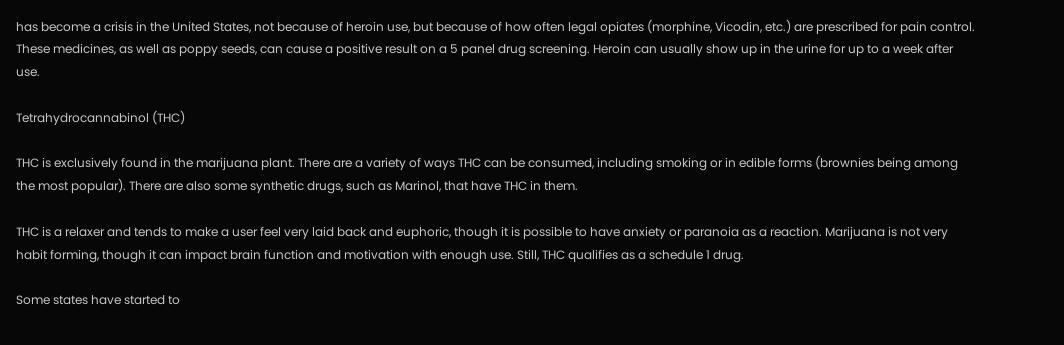has become a crisis in the United States, not because of heroin use, but because of how often legal opiates (morphine, Vicodin, etc.) are prescribed for pain control. These medicines, as well as poppy seeds, can cause a positive result on a 5 panel drug screening. Heroin can usually show up in the urine for up to a week after use.

Tetrahydrocannabinol (THC)

THC is exclusively found in the marijuana plant. There are a variety of ways THC can be consumed, including smoking or in edible forms (brownies being among the most popular). There are also some synthetic drugs, such as Marinol, that have THC in them.

THC is a relaxer and tends to make a user feel very laid back and euphoric, though it is possible to have anxiety or paranoia as a reaction. Marijuana is not very habit forming, though it can impact brain function and motivation with enough use. Still, THC qualifies as a schedule 1 drug.

Some states have started to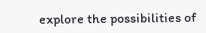explore the possibilities of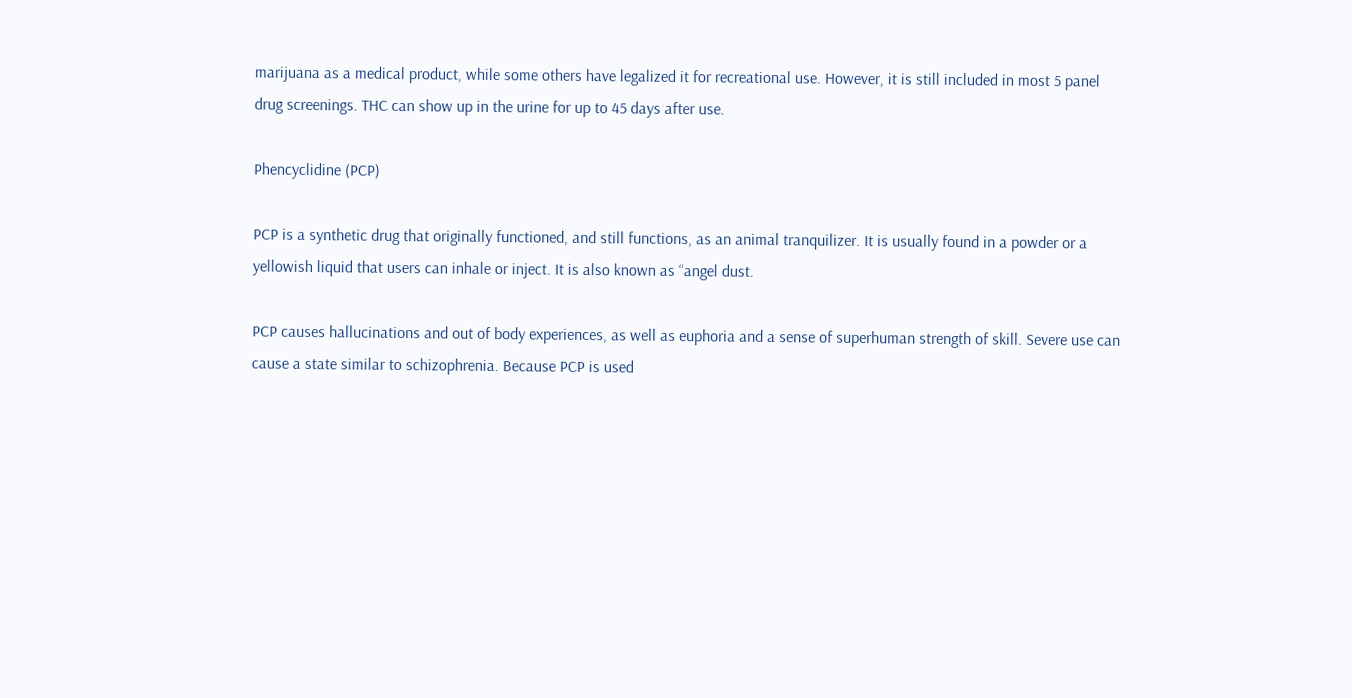marijuana as a medical product, while some others have legalized it for recreational use. However, it is still included in most 5 panel drug screenings. THC can show up in the urine for up to 45 days after use.

Phencyclidine (PCP)

PCP is a synthetic drug that originally functioned, and still functions, as an animal tranquilizer. It is usually found in a powder or a yellowish liquid that users can inhale or inject. It is also known as “angel dust.

PCP causes hallucinations and out of body experiences, as well as euphoria and a sense of superhuman strength of skill. Severe use can cause a state similar to schizophrenia. Because PCP is used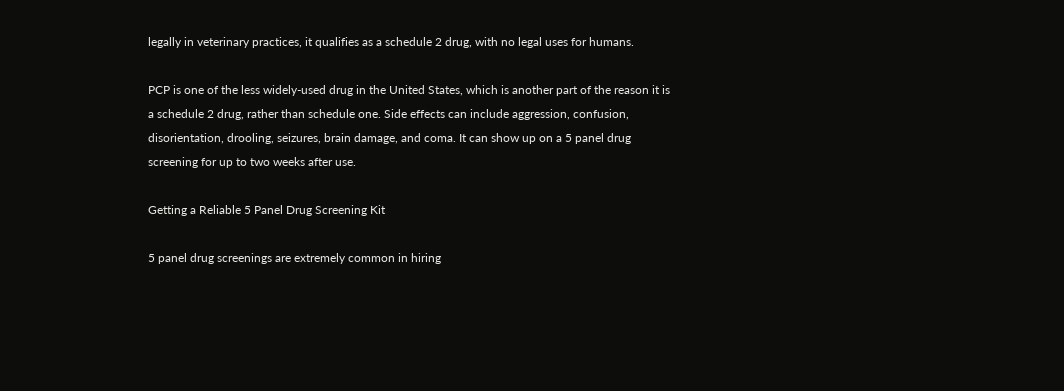legally in veterinary practices, it qualifies as a schedule 2 drug, with no legal uses for humans.

PCP is one of the less widely-used drug in the United States, which is another part of the reason it is a schedule 2 drug, rather than schedule one. Side effects can include aggression, confusion, disorientation, drooling, seizures, brain damage, and coma. It can show up on a 5 panel drug screening for up to two weeks after use.

Getting a Reliable 5 Panel Drug Screening Kit

5 panel drug screenings are extremely common in hiring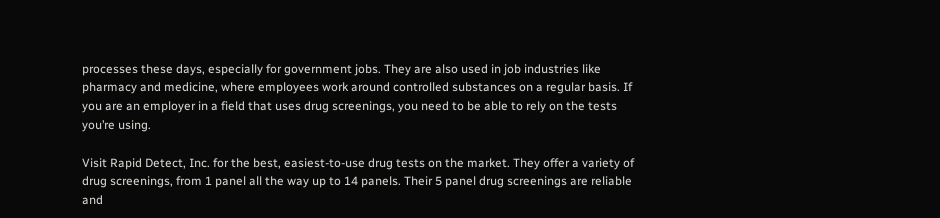processes these days, especially for government jobs. They are also used in job industries like pharmacy and medicine, where employees work around controlled substances on a regular basis. If you are an employer in a field that uses drug screenings, you need to be able to rely on the tests you’re using.

Visit Rapid Detect, Inc. for the best, easiest-to-use drug tests on the market. They offer a variety of drug screenings, from 1 panel all the way up to 14 panels. Their 5 panel drug screenings are reliable and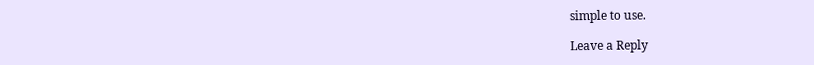simple to use.

Leave a Reply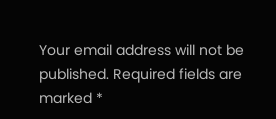Your email address will not be published. Required fields are marked *